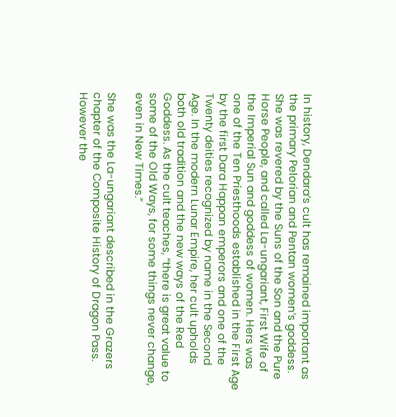In history, Dendara’s cult has remained important as the primary Pelorian and Pentan women’s goddess. She was revered by the Suns of the Son and the Pure Horse People, and called La-ungariant, First Wife of the Imperial Sun and goddess of women. Hers was one of the Ten Priesthoods established in the First Age by the first Dara Happan emperors and one of the Twenty deities recognized by name in the Second Age. In the modern Lunar Empire, her cult upholds both old tradition and the new ways of the Red Goddess. As the cult teaches, “there is great value to some of the Old Ways, for some things never change, even in New Times.”

She was the La-ungariant described in the Grazers chapter of the Composite History of Dragon Pass. However the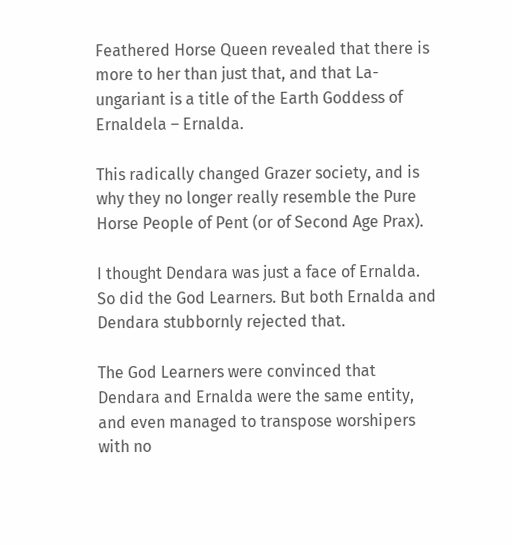Feathered Horse Queen revealed that there is more to her than just that, and that La-ungariant is a title of the Earth Goddess of Ernaldela – Ernalda.

This radically changed Grazer society, and is why they no longer really resemble the Pure Horse People of Pent (or of Second Age Prax).

I thought Dendara was just a face of Ernalda. So did the God Learners. But both Ernalda and Dendara stubbornly rejected that.

The God Learners were convinced that Dendara and Ernalda were the same entity, and even managed to transpose worshipers with no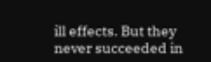ill effects. But they never succeeded in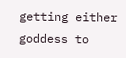getting either goddess to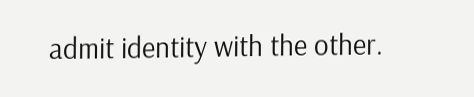admit identity with the other.